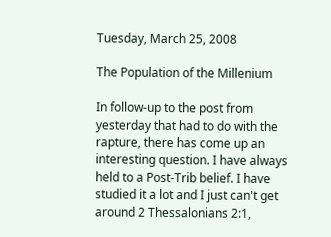Tuesday, March 25, 2008

The Population of the Millenium

In follow-up to the post from yesterday that had to do with the rapture, there has come up an interesting question. I have always held to a Post-Trib belief. I have studied it a lot and I just can't get around 2 Thessalonians 2:1,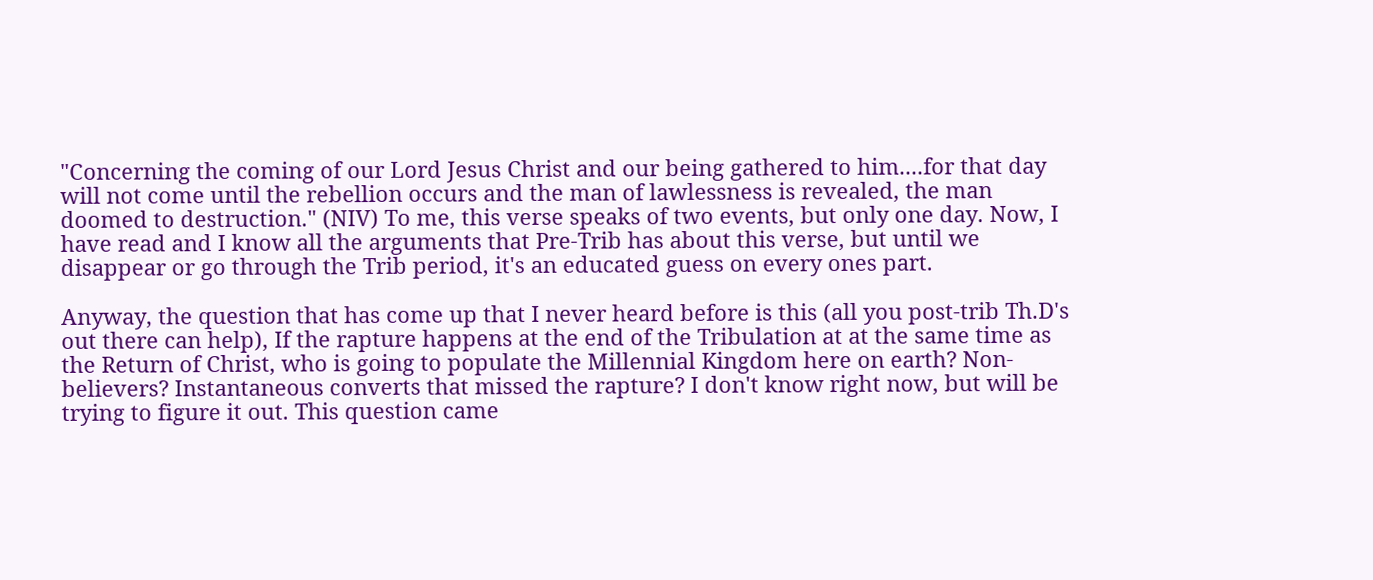"Concerning the coming of our Lord Jesus Christ and our being gathered to him....for that day will not come until the rebellion occurs and the man of lawlessness is revealed, the man doomed to destruction." (NIV) To me, this verse speaks of two events, but only one day. Now, I have read and I know all the arguments that Pre-Trib has about this verse, but until we disappear or go through the Trib period, it's an educated guess on every ones part.

Anyway, the question that has come up that I never heard before is this (all you post-trib Th.D's out there can help), If the rapture happens at the end of the Tribulation at at the same time as the Return of Christ, who is going to populate the Millennial Kingdom here on earth? Non-believers? Instantaneous converts that missed the rapture? I don't know right now, but will be trying to figure it out. This question came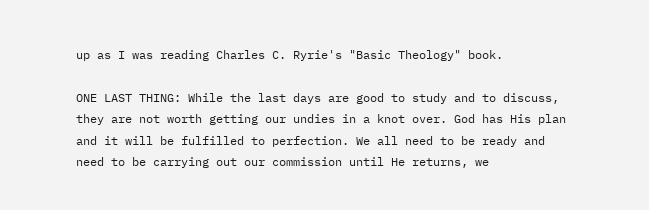up as I was reading Charles C. Ryrie's "Basic Theology" book.

ONE LAST THING: While the last days are good to study and to discuss, they are not worth getting our undies in a knot over. God has His plan and it will be fulfilled to perfection. We all need to be ready and need to be carrying out our commission until He returns, we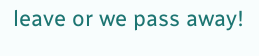leave or we pass away!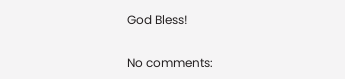God Bless!

No comments: